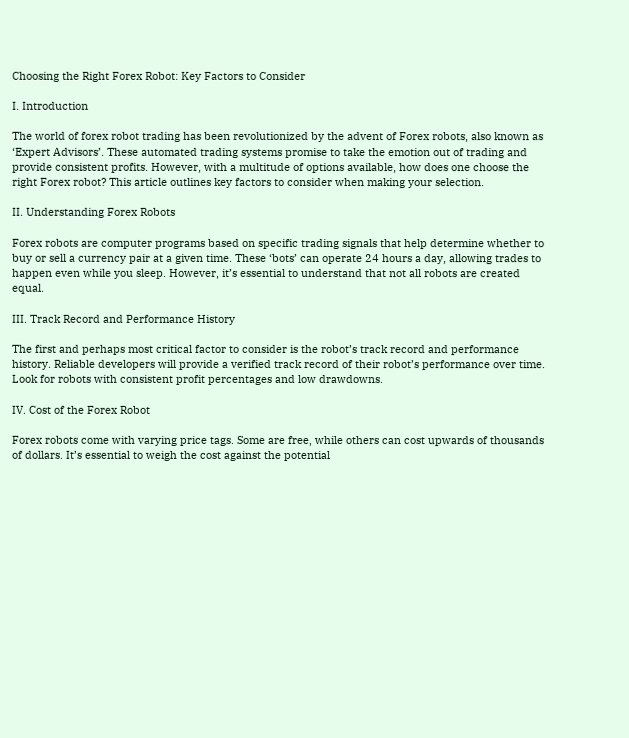Choosing the Right Forex Robot: Key Factors to Consider

I. Introduction

The world of forex robot trading has been revolutionized by the advent of Forex robots, also known as ‘Expert Advisors’. These automated trading systems promise to take the emotion out of trading and provide consistent profits. However, with a multitude of options available, how does one choose the right Forex robot? This article outlines key factors to consider when making your selection.

II. Understanding Forex Robots

Forex robots are computer programs based on specific trading signals that help determine whether to buy or sell a currency pair at a given time. These ‘bots’ can operate 24 hours a day, allowing trades to happen even while you sleep. However, it’s essential to understand that not all robots are created equal.

III. Track Record and Performance History

The first and perhaps most critical factor to consider is the robot’s track record and performance history. Reliable developers will provide a verified track record of their robot’s performance over time. Look for robots with consistent profit percentages and low drawdowns.

IV. Cost of the Forex Robot

Forex robots come with varying price tags. Some are free, while others can cost upwards of thousands of dollars. It’s essential to weigh the cost against the potential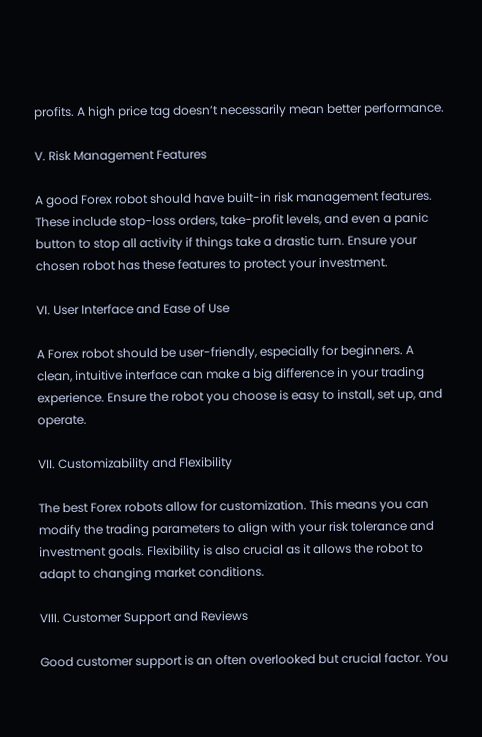profits. A high price tag doesn’t necessarily mean better performance.

V. Risk Management Features

A good Forex robot should have built-in risk management features. These include stop-loss orders, take-profit levels, and even a panic button to stop all activity if things take a drastic turn. Ensure your chosen robot has these features to protect your investment.

VI. User Interface and Ease of Use

A Forex robot should be user-friendly, especially for beginners. A clean, intuitive interface can make a big difference in your trading experience. Ensure the robot you choose is easy to install, set up, and operate.

VII. Customizability and Flexibility

The best Forex robots allow for customization. This means you can modify the trading parameters to align with your risk tolerance and investment goals. Flexibility is also crucial as it allows the robot to adapt to changing market conditions.

VIII. Customer Support and Reviews

Good customer support is an often overlooked but crucial factor. You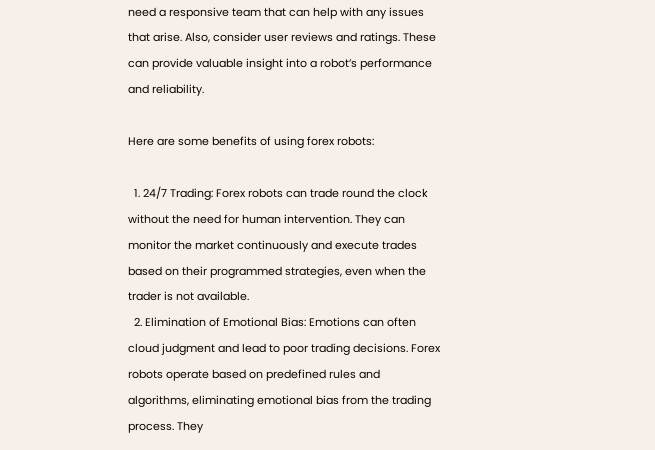need a responsive team that can help with any issues that arise. Also, consider user reviews and ratings. These can provide valuable insight into a robot’s performance and reliability.

Here are some benefits of using forex robots:

  1. 24/7 Trading: Forex robots can trade round the clock without the need for human intervention. They can monitor the market continuously and execute trades based on their programmed strategies, even when the trader is not available.
  2. Elimination of Emotional Bias: Emotions can often cloud judgment and lead to poor trading decisions. Forex robots operate based on predefined rules and algorithms, eliminating emotional bias from the trading process. They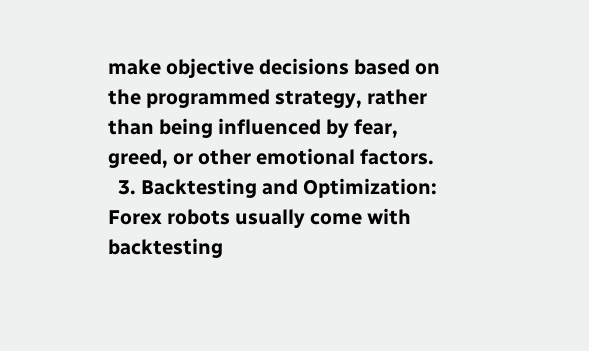make objective decisions based on the programmed strategy, rather than being influenced by fear, greed, or other emotional factors.
  3. Backtesting and Optimization: Forex robots usually come with backtesting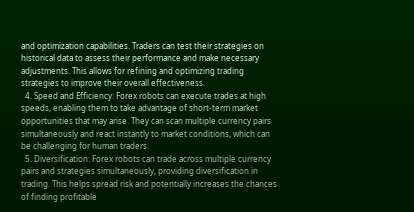and optimization capabilities. Traders can test their strategies on historical data to assess their performance and make necessary adjustments. This allows for refining and optimizing trading strategies to improve their overall effectiveness.
  4. Speed and Efficiency: Forex robots can execute trades at high speeds, enabling them to take advantage of short-term market opportunities that may arise. They can scan multiple currency pairs simultaneously and react instantly to market conditions, which can be challenging for human traders.
  5. Diversification: Forex robots can trade across multiple currency pairs and strategies simultaneously, providing diversification in trading. This helps spread risk and potentially increases the chances of finding profitable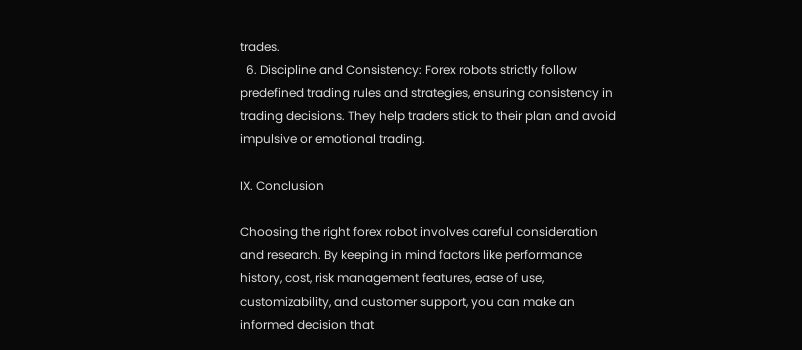trades.
  6. Discipline and Consistency: Forex robots strictly follow predefined trading rules and strategies, ensuring consistency in trading decisions. They help traders stick to their plan and avoid impulsive or emotional trading.

IX. Conclusion

Choosing the right forex robot involves careful consideration and research. By keeping in mind factors like performance history, cost, risk management features, ease of use, customizability, and customer support, you can make an informed decision that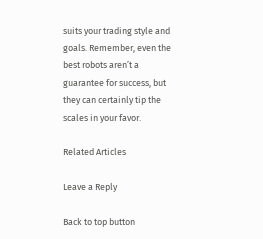suits your trading style and goals. Remember, even the best robots aren’t a guarantee for success, but they can certainly tip the scales in your favor.

Related Articles

Leave a Reply

Back to top button